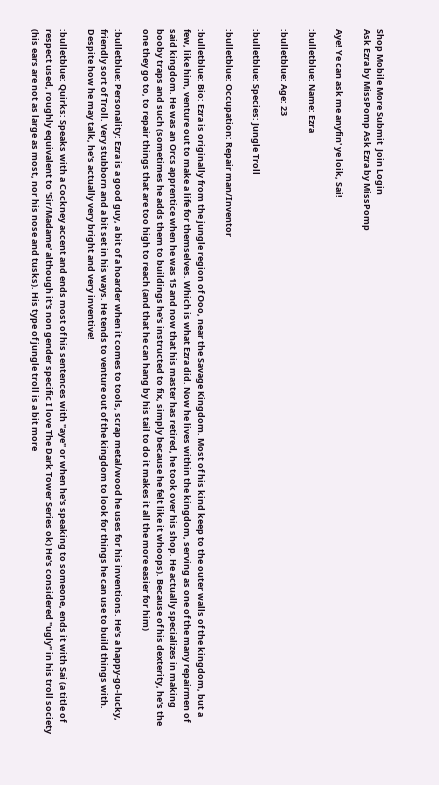Shop Mobile More Submit  Join Login
Ask Ezra by MissPomp Ask Ezra by MissPomp

Aye! Ye can ask me anyfin' ye loik, Sai!

:bulletblue: Name: Ezra

:bulletblue: Age: 23

:bulletblue: Species: Jungle Troll

:bulletblue: Occupation: Repair man/Inventor

:bulletblue: Bio: Ezra is originally from the jungle region of Ooo, near the Savage Kingdom. Most of his kind keep to the outer walls of the kingdom, but a few, like him, venture out to make a life for themselves. Which is what Ezra did. Now he lives within the kingdom, serving as one of the many repairmen of said kingdom. He was an Orcs apprentice when he was 15 and now that his master has retired, he took over his shop. He actually specializes in making booby traps and such (sometimes he adds them to buildings he's instructed to fix, simply because he felt like it whoops). Because of his dexterity, he's the one they go to, to repair things that are too high to reach (and that he can hang by his tail to do it makes it all the more easier for him)

:bulletblue: Personality: Ezra is a good guy, a bit of a hoarder when it comes to tools, scrap metal/wood he uses for his inventions. He's a happy-go-lucky, friendly sort of Troll. Very stubborn and a bit set in his ways. He tends to venture out of the kingdom to look for things he can use to build things with. Despite how he may talk, he's actually very bright and very inventive!

:bulletblue: Quirks: Speaks with a Cockney accent and ends most of his sentences with "aye" or when he's speaking to someone, ends it with Sai (a title of respect used, roughly equivalent to 'Sir/Madame' although it's non gender specific I love The Dark Tower Series ok) He's considered "ugly" in his troll society (his ears are not as large as most, nor his nose and tusks). His type of jungle troll is a bit more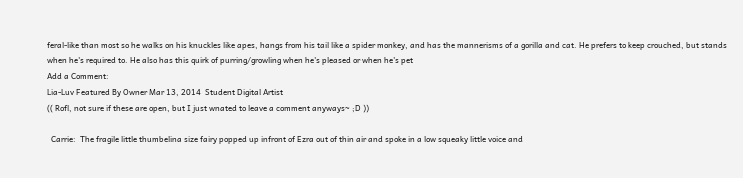feral-like than most so he walks on his knuckles like apes, hangs from his tail like a spider monkey, and has the mannerisms of a gorilla and cat. He prefers to keep crouched, but stands when he's required to. He also has this quirk of purring/growling when he's pleased or when he's pet
Add a Comment:
Lia-Luv Featured By Owner Mar 13, 2014  Student Digital Artist
(( Rofl, not sure if these are open, but I just wnated to leave a comment anyways~ ;D ))

  Carrie:  The fragile little thumbelina size fairy popped up infront of Ezra out of thin air and spoke in a low squeaky little voice and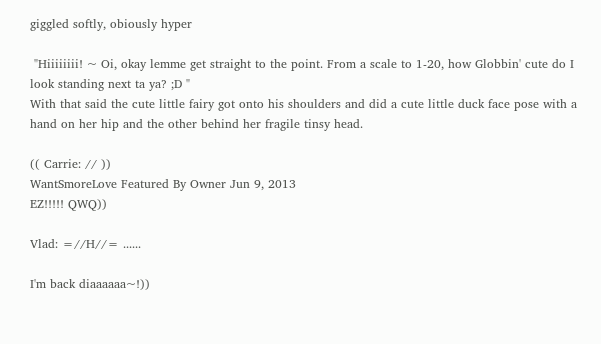giggled softly, obiously hyper

 "Hiiiiiiii! ~ Oi, okay lemme get straight to the point. From a scale to 1-20, how Globbin' cute do I look standing next ta ya? ;D "
With that said the cute little fairy got onto his shoulders and did a cute little duck face pose with a hand on her hip and the other behind her fragile tinsy head.

(( Carrie: // ))
WantSmoreLove Featured By Owner Jun 9, 2013
EZ!!!!! QWQ))

Vlad: =//H//= ......

I'm back diaaaaaa~!))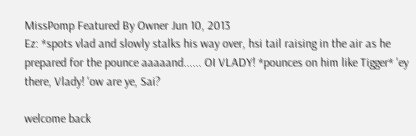MissPomp Featured By Owner Jun 10, 2013
Ez: *spots vlad and slowly stalks his way over, hsi tail raising in the air as he prepared for the pounce aaaaand...... OI VLADY! *pounces on him like Tigger* 'ey there, Vlady! 'ow are ye, Sai?

welcome back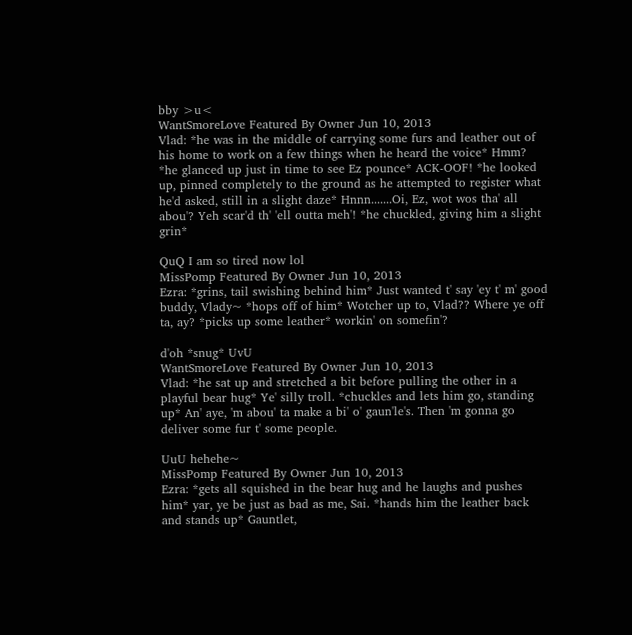bby >u<
WantSmoreLove Featured By Owner Jun 10, 2013
Vlad: *he was in the middle of carrying some furs and leather out of his home to work on a few things when he heard the voice* Hmm? *he glanced up just in time to see Ez pounce* ACK-OOF! *he looked up, pinned completely to the ground as he attempted to register what he'd asked, still in a slight daze* Hnnn.......Oi, Ez, wot wos tha' all abou'? Yeh scar'd th' 'ell outta meh'! *he chuckled, giving him a slight grin*

QuQ I am so tired now lol
MissPomp Featured By Owner Jun 10, 2013
Ezra: *grins, tail swishing behind him* Just wanted t' say 'ey t' m' good buddy, Vlady~ *hops off of him* Wotcher up to, Vlad?? Where ye off ta, ay? *picks up some leather* workin' on somefin'?

d'oh *snug* UvU
WantSmoreLove Featured By Owner Jun 10, 2013
Vlad: *he sat up and stretched a bit before pulling the other in a playful bear hug* Ye' silly troll. *chuckles and lets him go, standing up* An' aye, 'm abou' ta make a bi' o' gaun'le's. Then 'm gonna go deliver some fur t' some people.

UuU hehehe~
MissPomp Featured By Owner Jun 10, 2013
Ezra: *gets all squished in the bear hug and he laughs and pushes him* yar, ye be just as bad as me, Sai. *hands him the leather back and stands up* Gauntlet,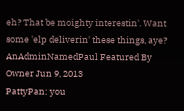eh? That be moighty interestin'. Want some 'elp deliverin' these things, aye?
AnAdminNamedPaul Featured By Owner Jun 9, 2013
PattyPan: you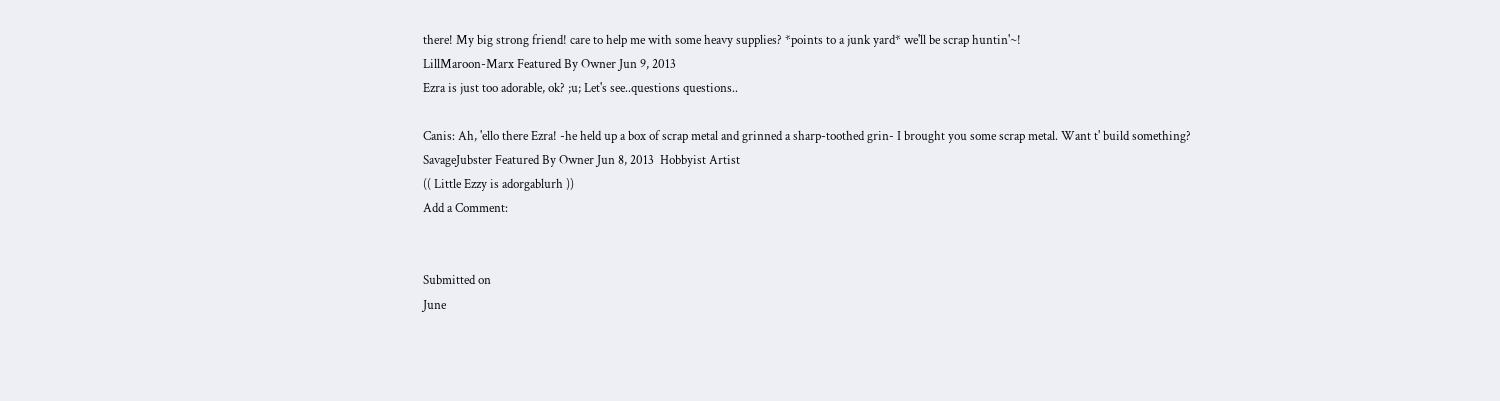there! My big strong friend! care to help me with some heavy supplies? *points to a junk yard* we'll be scrap huntin'~!
LillMaroon-Marx Featured By Owner Jun 9, 2013
Ezra is just too adorable, ok? ;u; Let's see..questions questions..

Canis: Ah, 'ello there Ezra! -he held up a box of scrap metal and grinned a sharp-toothed grin- I brought you some scrap metal. Want t' build something?
SavageJubster Featured By Owner Jun 8, 2013  Hobbyist Artist
(( Little Ezzy is adorgablurh ))
Add a Comment:


Submitted on
June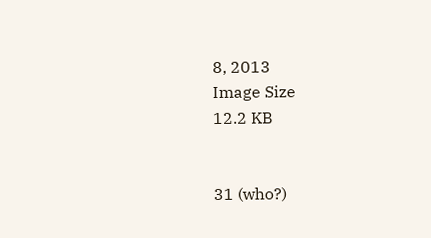8, 2013
Image Size
12.2 KB


31 (who?)